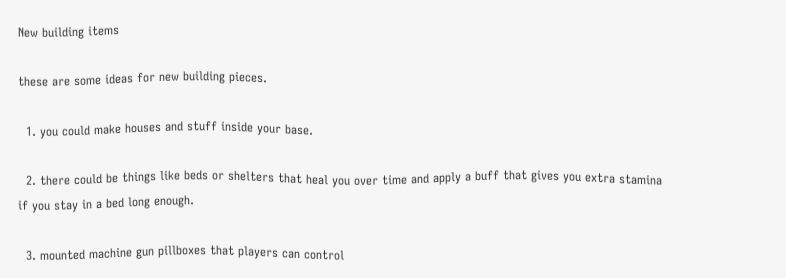New building items

these are some ideas for new building pieces.

  1. you could make houses and stuff inside your base.

  2. there could be things like beds or shelters that heal you over time and apply a buff that gives you extra stamina if you stay in a bed long enough.

  3. mounted machine gun pillboxes that players can control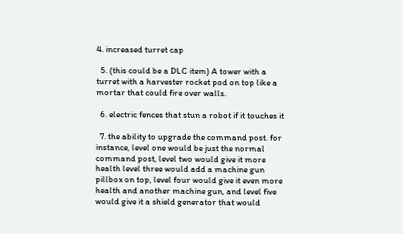4. increased turret cap

  5. (this could be a DLC item) A tower with a turret with a harvester rocket pod on top like a mortar that could fire over walls.

  6. electric fences that stun a robot if it touches it

  7. the ability to upgrade the command post. for instance, level one would be just the normal command post, level two would give it more health level three would add a machine gun pillbox on top, level four would give it even more health and another machine gun, and level five would give it a shield generator that would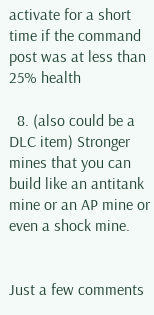activate for a short time if the command post was at less than 25% health

  8. (also could be a DLC item) Stronger mines that you can build like an antitank mine or an AP mine or even a shock mine.


Just a few comments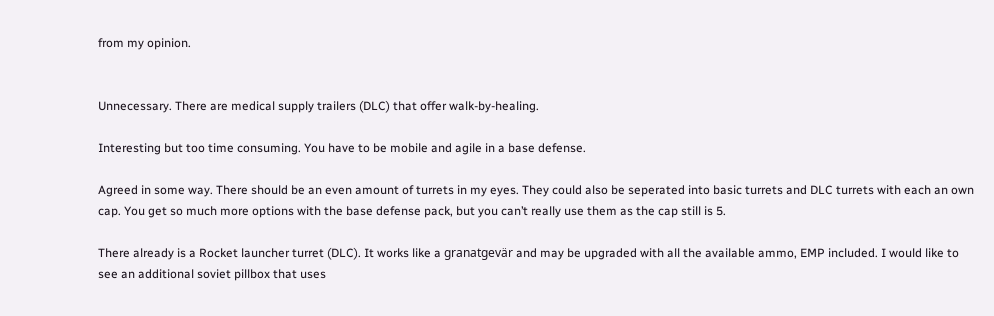from my opinion.


Unnecessary. There are medical supply trailers (DLC) that offer walk-by-healing.

Interesting but too time consuming. You have to be mobile and agile in a base defense.

Agreed in some way. There should be an even amount of turrets in my eyes. They could also be seperated into basic turrets and DLC turrets with each an own cap. You get so much more options with the base defense pack, but you can’t really use them as the cap still is 5.

There already is a Rocket launcher turret (DLC). It works like a granatgevär and may be upgraded with all the available ammo, EMP included. I would like to see an additional soviet pillbox that uses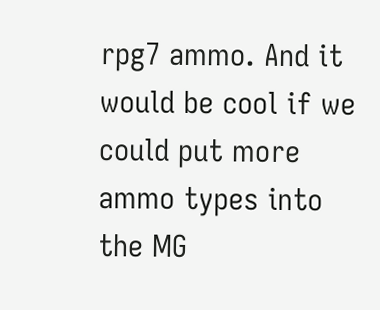rpg7 ammo. And it would be cool if we could put more ammo types into the MG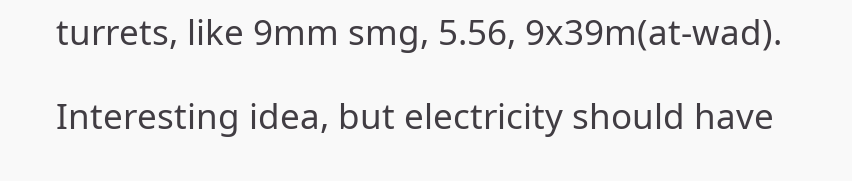turrets, like 9mm smg, 5.56, 9x39m(at-wad).

Interesting idea, but electricity should have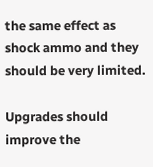the same effect as shock ammo and they should be very limited.

Upgrades should improve the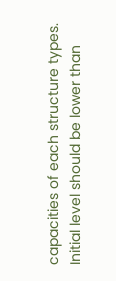capacities of each structure types. Initial level should be lower than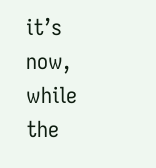it’s now, while the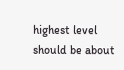highest level should be about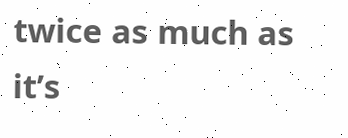twice as much as it’s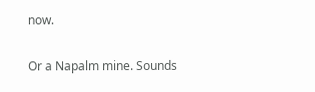now.

Or a Napalm mine. Sounds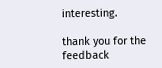interesting.

thank you for the feedback